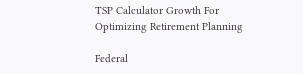TSP Calculator Growth For Optimizing Retirement Planning

Federal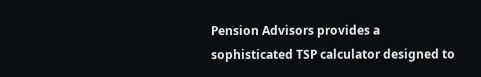Pension Advisors provides a sophisticated TSP calculator designed to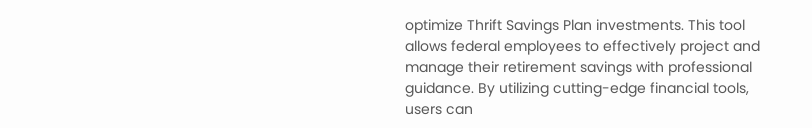optimize Thrift Savings Plan investments. This tool allows federal employees to effectively project and manage their retirement savings with professional guidance. By utilizing cutting-edge financial tools, users can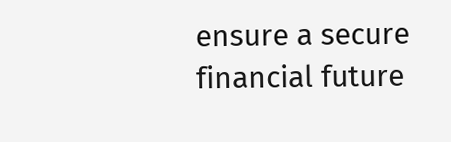ensure a secure financial future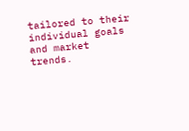tailored to their individual goals and market trends.